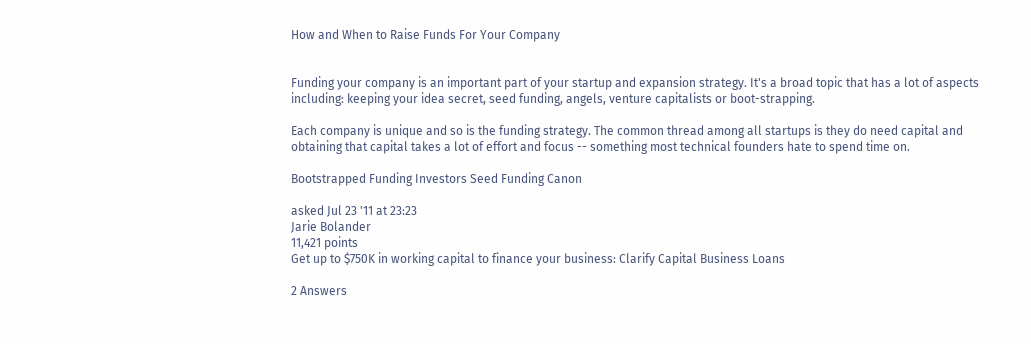How and When to Raise Funds For Your Company


Funding your company is an important part of your startup and expansion strategy. It's a broad topic that has a lot of aspects including: keeping your idea secret, seed funding, angels, venture capitalists or boot-strapping.

Each company is unique and so is the funding strategy. The common thread among all startups is they do need capital and obtaining that capital takes a lot of effort and focus -- something most technical founders hate to spend time on.

Bootstrapped Funding Investors Seed Funding Canon

asked Jul 23 '11 at 23:23
Jarie Bolander
11,421 points
Get up to $750K in working capital to finance your business: Clarify Capital Business Loans

2 Answers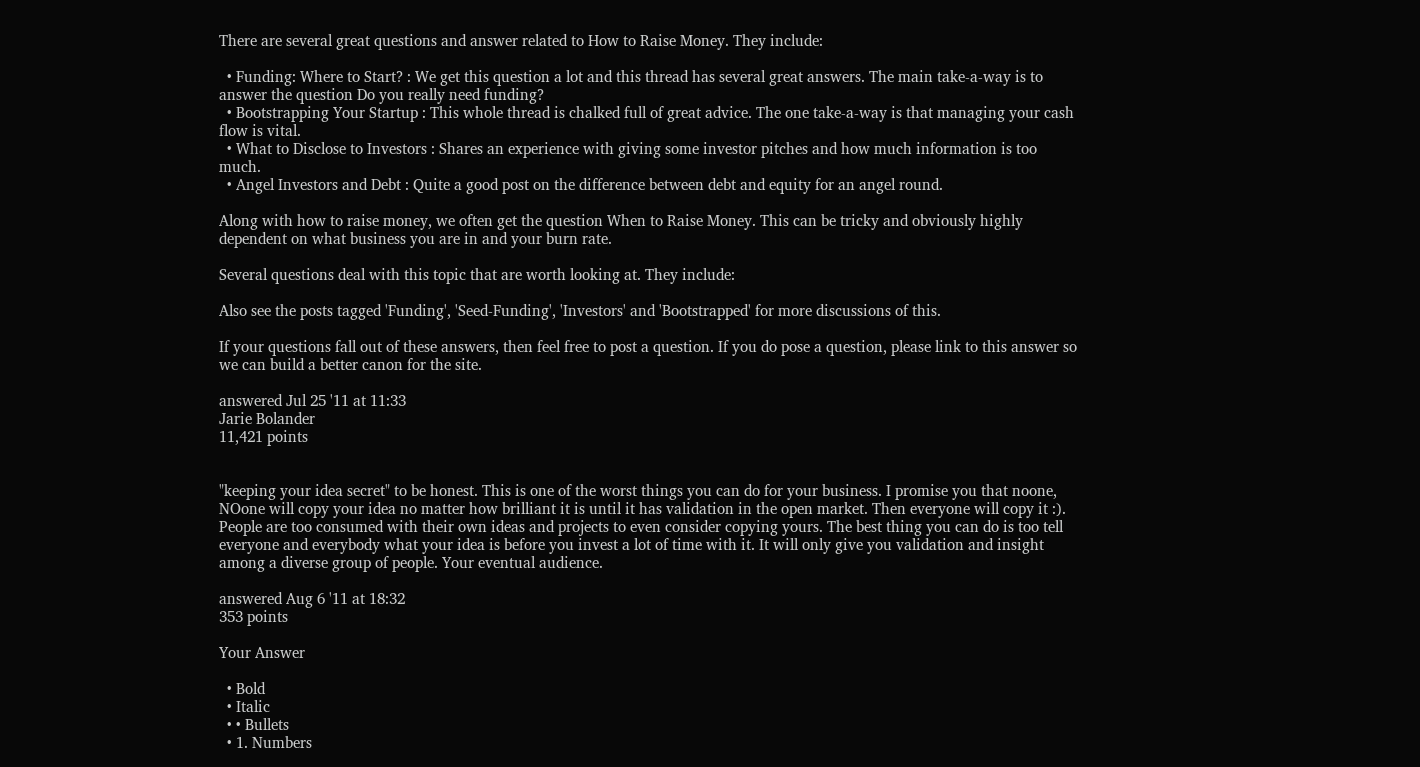There are several great questions and answer related to How to Raise Money. They include:

  • Funding: Where to Start? : We get this question a lot and this thread has several great answers. The main take-a-way is to answer the question Do you really need funding?
  • Bootstrapping Your Startup : This whole thread is chalked full of great advice. The one take-a-way is that managing your cash flow is vital.
  • What to Disclose to Investors : Shares an experience with giving some investor pitches and how much information is too much.
  • Angel Investors and Debt : Quite a good post on the difference between debt and equity for an angel round.

Along with how to raise money, we often get the question When to Raise Money. This can be tricky and obviously highly dependent on what business you are in and your burn rate.

Several questions deal with this topic that are worth looking at. They include:

Also see the posts tagged 'Funding', 'Seed-Funding', 'Investors' and 'Bootstrapped' for more discussions of this.

If your questions fall out of these answers, then feel free to post a question. If you do pose a question, please link to this answer so we can build a better canon for the site.

answered Jul 25 '11 at 11:33
Jarie Bolander
11,421 points


"keeping your idea secret" to be honest. This is one of the worst things you can do for your business. I promise you that noone, NOone will copy your idea no matter how brilliant it is until it has validation in the open market. Then everyone will copy it :). People are too consumed with their own ideas and projects to even consider copying yours. The best thing you can do is too tell everyone and everybody what your idea is before you invest a lot of time with it. It will only give you validation and insight among a diverse group of people. Your eventual audience.

answered Aug 6 '11 at 18:32
353 points

Your Answer

  • Bold
  • Italic
  • • Bullets
  • 1. Numbers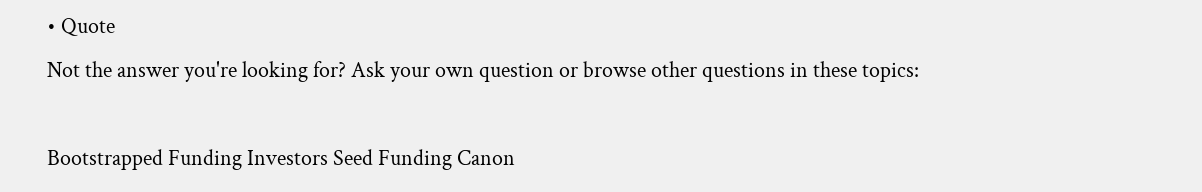• Quote
Not the answer you're looking for? Ask your own question or browse other questions in these topics:

Bootstrapped Funding Investors Seed Funding Canon